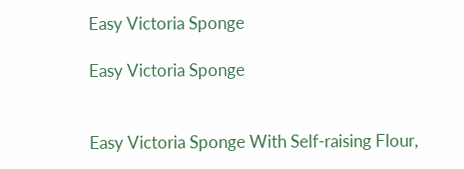Easy Victoria Sponge

Easy Victoria Sponge


Easy Victoria Sponge With Self-raising Flour,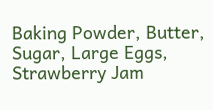Baking Powder, Butter, Sugar, Large Eggs, Strawberry Jam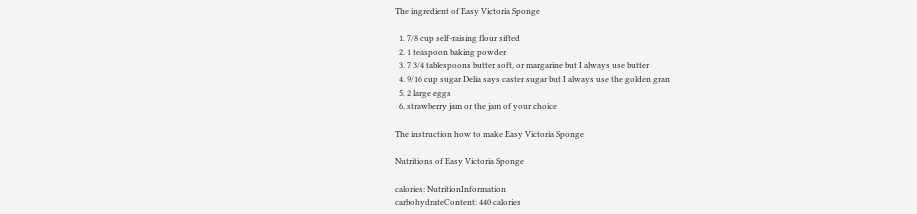The ingredient of Easy Victoria Sponge

  1. 7/8 cup self-raising flour sifted
  2. 1 teaspoon baking powder
  3. 7 3/4 tablespoons butter soft, or margarine but I always use butter
  4. 9/16 cup sugar Delia says caster sugar but I always use the golden gran
  5. 2 large eggs
  6. strawberry jam or the jam of your choice

The instruction how to make Easy Victoria Sponge

Nutritions of Easy Victoria Sponge

calories: NutritionInformation
carbohydrateContent: 440 calories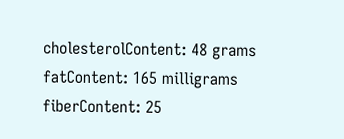cholesterolContent: 48 grams
fatContent: 165 milligrams
fiberContent: 25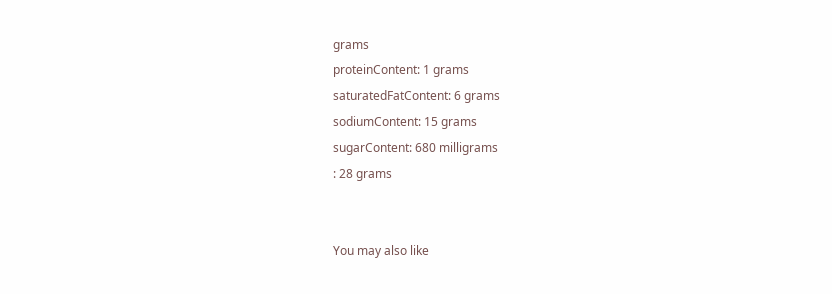grams
proteinContent: 1 grams
saturatedFatContent: 6 grams
sodiumContent: 15 grams
sugarContent: 680 milligrams
: 28 grams


You may also like